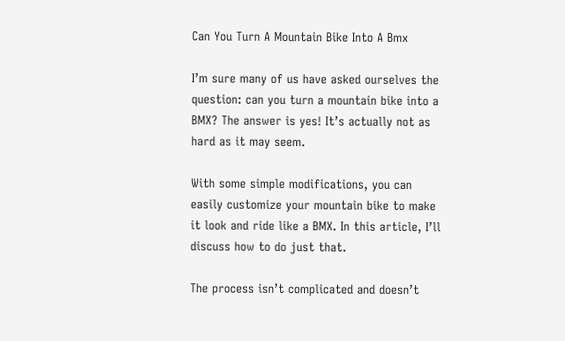Can You Turn A Mountain Bike Into A Bmx

I’m sure many of us have asked ourselves the question: can you turn a mountain bike into a BMX? The answer is yes! It’s actually not as hard as it may seem.

With some simple modifications, you can easily customize your mountain bike to make it look and ride like a BMX. In this article, I’ll discuss how to do just that.

The process isn’t complicated and doesn’t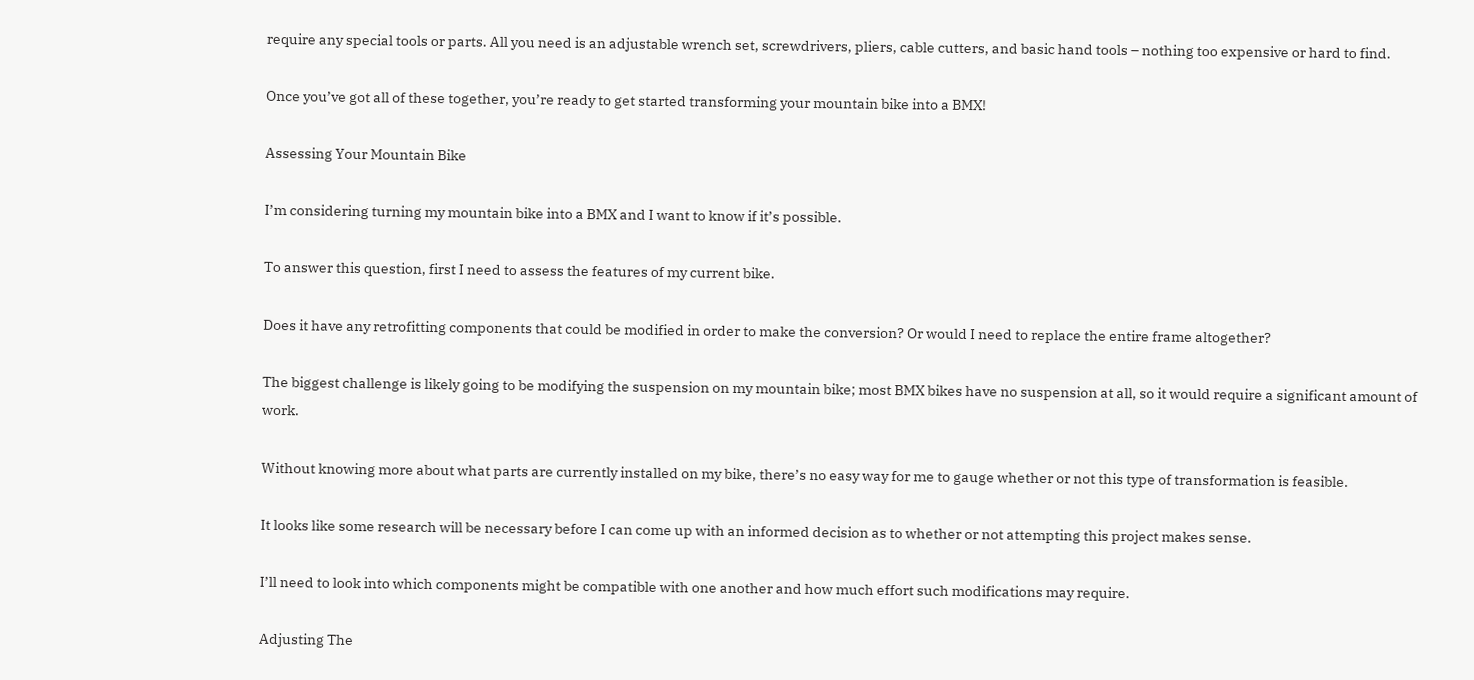require any special tools or parts. All you need is an adjustable wrench set, screwdrivers, pliers, cable cutters, and basic hand tools – nothing too expensive or hard to find.

Once you’ve got all of these together, you’re ready to get started transforming your mountain bike into a BMX!

Assessing Your Mountain Bike

I’m considering turning my mountain bike into a BMX and I want to know if it’s possible.

To answer this question, first I need to assess the features of my current bike.

Does it have any retrofitting components that could be modified in order to make the conversion? Or would I need to replace the entire frame altogether?

The biggest challenge is likely going to be modifying the suspension on my mountain bike; most BMX bikes have no suspension at all, so it would require a significant amount of work.

Without knowing more about what parts are currently installed on my bike, there’s no easy way for me to gauge whether or not this type of transformation is feasible.

It looks like some research will be necessary before I can come up with an informed decision as to whether or not attempting this project makes sense.

I’ll need to look into which components might be compatible with one another and how much effort such modifications may require.

Adjusting The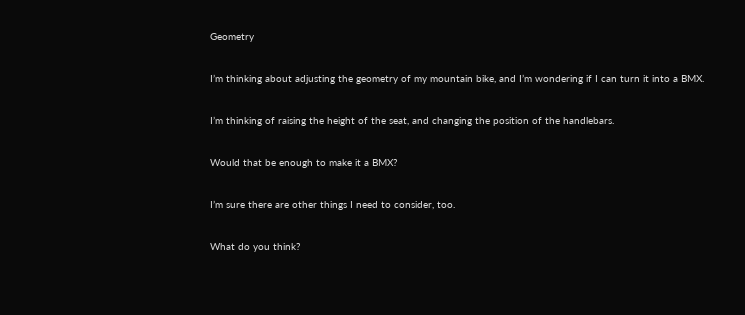Geometry

I’m thinking about adjusting the geometry of my mountain bike, and I’m wondering if I can turn it into a BMX.

I’m thinking of raising the height of the seat, and changing the position of the handlebars.

Would that be enough to make it a BMX?

I’m sure there are other things I need to consider, too.

What do you think?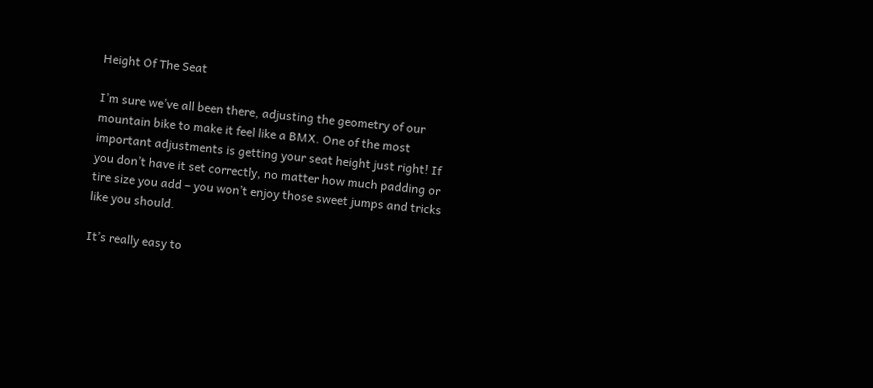Height Of The Seat

I’m sure we’ve all been there, adjusting the geometry of our mountain bike to make it feel like a BMX. One of the most important adjustments is getting your seat height just right! If you don’t have it set correctly, no matter how much padding or tire size you add – you won’t enjoy those sweet jumps and tricks like you should.

It’s really easy to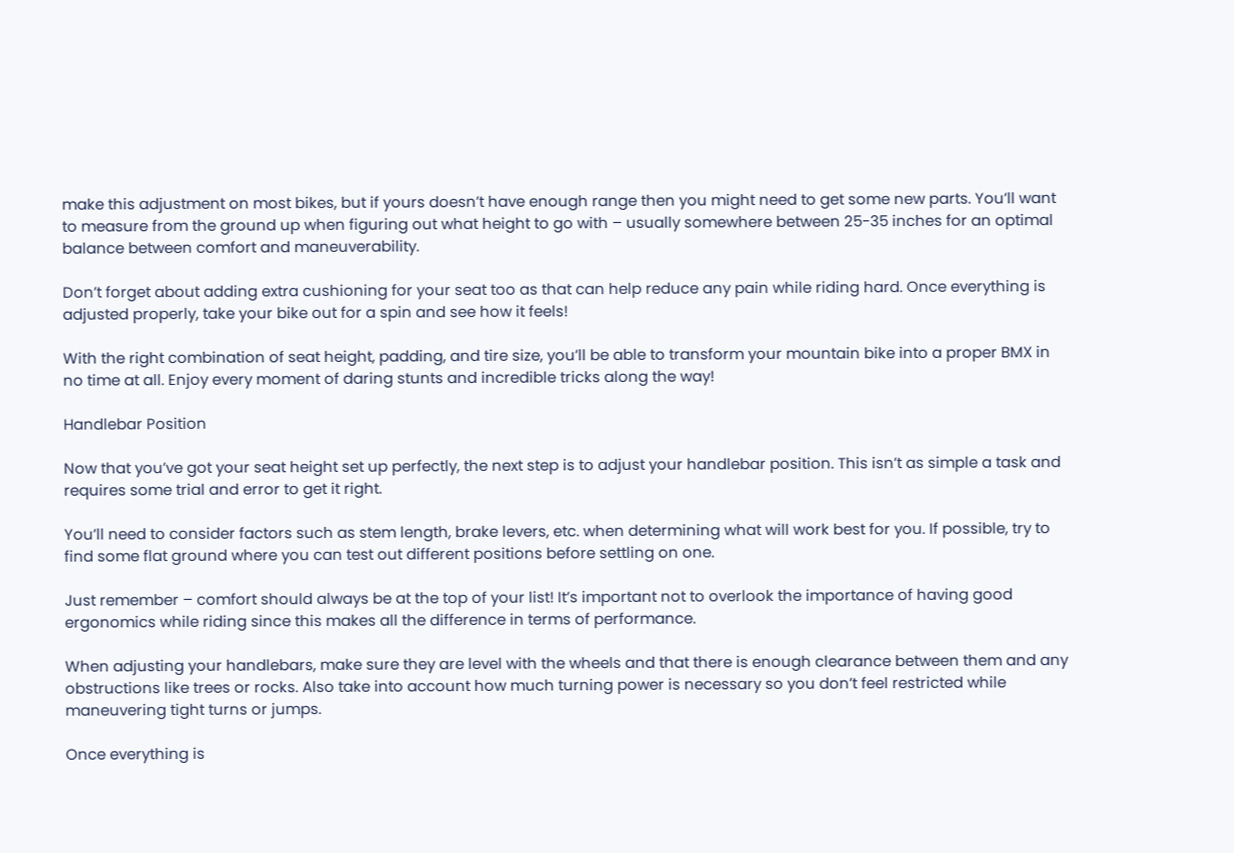make this adjustment on most bikes, but if yours doesn’t have enough range then you might need to get some new parts. You’ll want to measure from the ground up when figuring out what height to go with – usually somewhere between 25-35 inches for an optimal balance between comfort and maneuverability.

Don’t forget about adding extra cushioning for your seat too as that can help reduce any pain while riding hard. Once everything is adjusted properly, take your bike out for a spin and see how it feels!

With the right combination of seat height, padding, and tire size, you’ll be able to transform your mountain bike into a proper BMX in no time at all. Enjoy every moment of daring stunts and incredible tricks along the way!

Handlebar Position

Now that you’ve got your seat height set up perfectly, the next step is to adjust your handlebar position. This isn’t as simple a task and requires some trial and error to get it right.

You’ll need to consider factors such as stem length, brake levers, etc. when determining what will work best for you. If possible, try to find some flat ground where you can test out different positions before settling on one.

Just remember – comfort should always be at the top of your list! It’s important not to overlook the importance of having good ergonomics while riding since this makes all the difference in terms of performance.

When adjusting your handlebars, make sure they are level with the wheels and that there is enough clearance between them and any obstructions like trees or rocks. Also take into account how much turning power is necessary so you don’t feel restricted while maneuvering tight turns or jumps.

Once everything is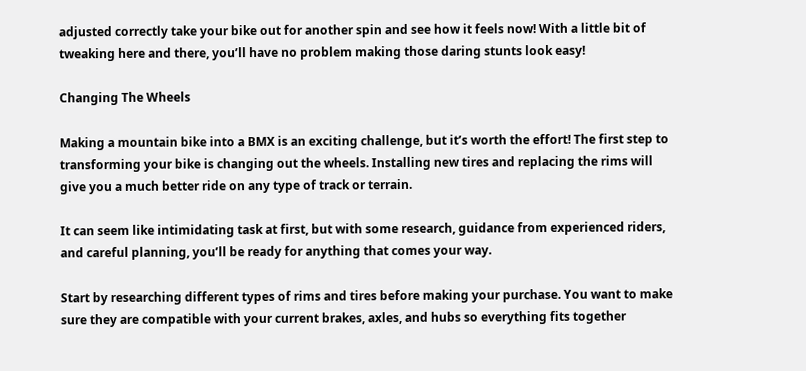adjusted correctly take your bike out for another spin and see how it feels now! With a little bit of tweaking here and there, you’ll have no problem making those daring stunts look easy!

Changing The Wheels

Making a mountain bike into a BMX is an exciting challenge, but it’s worth the effort! The first step to transforming your bike is changing out the wheels. Installing new tires and replacing the rims will give you a much better ride on any type of track or terrain.

It can seem like intimidating task at first, but with some research, guidance from experienced riders, and careful planning, you’ll be ready for anything that comes your way.

Start by researching different types of rims and tires before making your purchase. You want to make sure they are compatible with your current brakes, axles, and hubs so everything fits together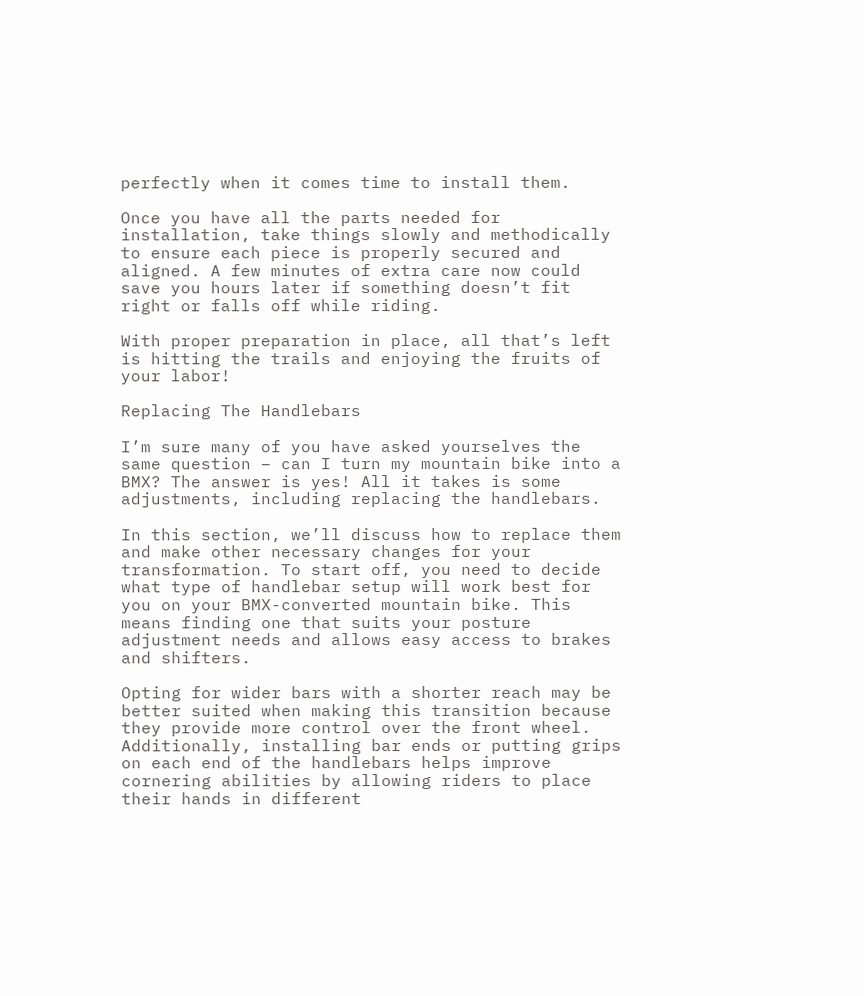perfectly when it comes time to install them.

Once you have all the parts needed for installation, take things slowly and methodically to ensure each piece is properly secured and aligned. A few minutes of extra care now could save you hours later if something doesn’t fit right or falls off while riding.

With proper preparation in place, all that’s left is hitting the trails and enjoying the fruits of your labor!

Replacing The Handlebars

I’m sure many of you have asked yourselves the same question – can I turn my mountain bike into a BMX? The answer is yes! All it takes is some adjustments, including replacing the handlebars.

In this section, we’ll discuss how to replace them and make other necessary changes for your transformation. To start off, you need to decide what type of handlebar setup will work best for you on your BMX-converted mountain bike. This means finding one that suits your posture adjustment needs and allows easy access to brakes and shifters.

Opting for wider bars with a shorter reach may be better suited when making this transition because they provide more control over the front wheel. Additionally, installing bar ends or putting grips on each end of the handlebars helps improve cornering abilities by allowing riders to place their hands in different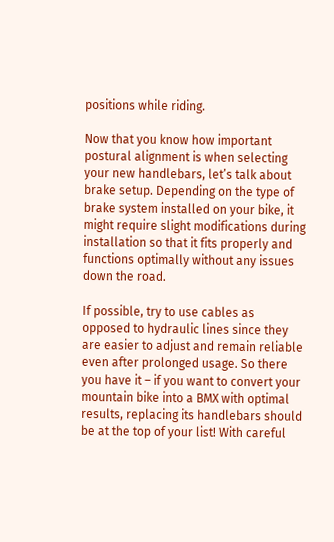positions while riding.

Now that you know how important postural alignment is when selecting your new handlebars, let’s talk about brake setup. Depending on the type of brake system installed on your bike, it might require slight modifications during installation so that it fits properly and functions optimally without any issues down the road.

If possible, try to use cables as opposed to hydraulic lines since they are easier to adjust and remain reliable even after prolonged usage. So there you have it – if you want to convert your mountain bike into a BMX with optimal results, replacing its handlebars should be at the top of your list! With careful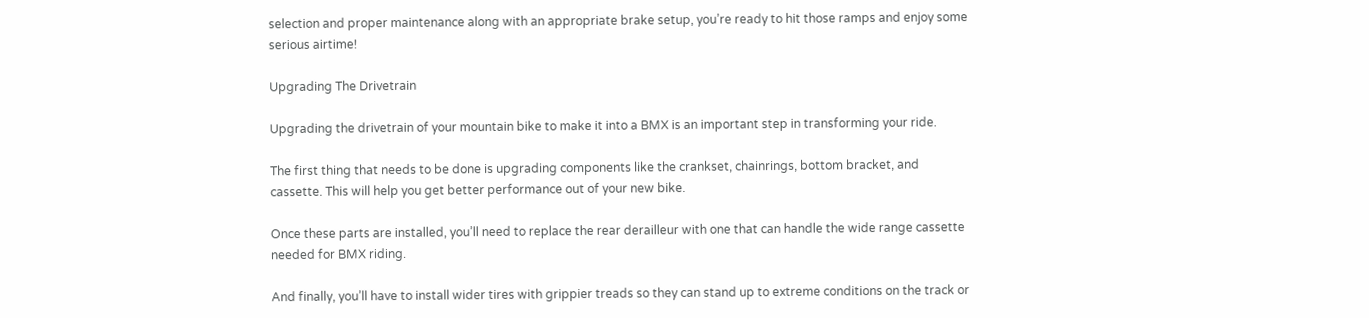selection and proper maintenance along with an appropriate brake setup, you’re ready to hit those ramps and enjoy some serious airtime!

Upgrading The Drivetrain

Upgrading the drivetrain of your mountain bike to make it into a BMX is an important step in transforming your ride.

The first thing that needs to be done is upgrading components like the crankset, chainrings, bottom bracket, and cassette. This will help you get better performance out of your new bike.

Once these parts are installed, you’ll need to replace the rear derailleur with one that can handle the wide range cassette needed for BMX riding.

And finally, you’ll have to install wider tires with grippier treads so they can stand up to extreme conditions on the track or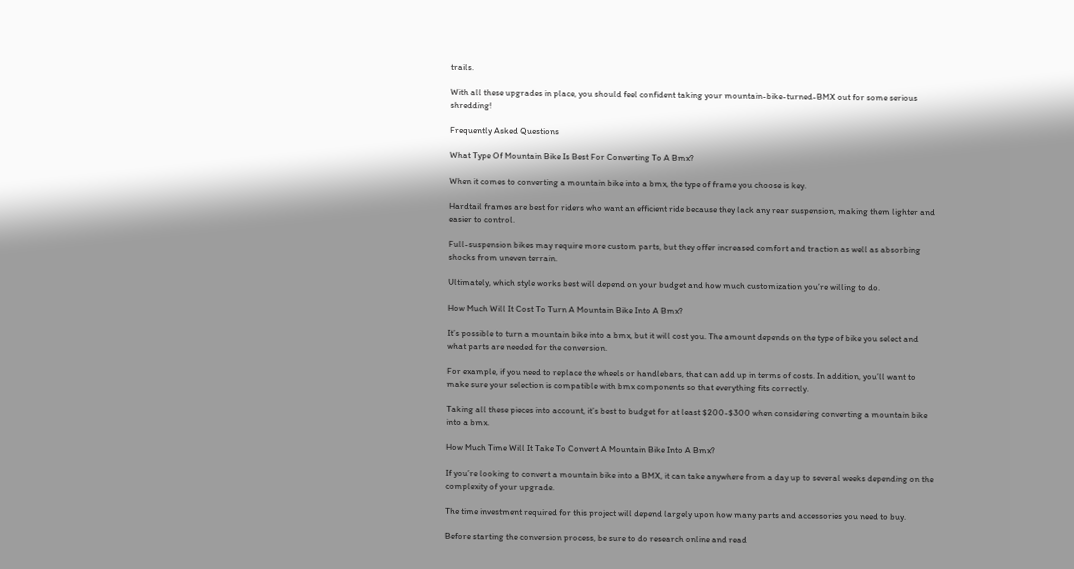trails.

With all these upgrades in place, you should feel confident taking your mountain-bike-turned-BMX out for some serious shredding!

Frequently Asked Questions

What Type Of Mountain Bike Is Best For Converting To A Bmx?

When it comes to converting a mountain bike into a bmx, the type of frame you choose is key.

Hardtail frames are best for riders who want an efficient ride because they lack any rear suspension, making them lighter and easier to control.

Full-suspension bikes may require more custom parts, but they offer increased comfort and traction as well as absorbing shocks from uneven terrain.

Ultimately, which style works best will depend on your budget and how much customization you’re willing to do.

How Much Will It Cost To Turn A Mountain Bike Into A Bmx?

It’s possible to turn a mountain bike into a bmx, but it will cost you. The amount depends on the type of bike you select and what parts are needed for the conversion.

For example, if you need to replace the wheels or handlebars, that can add up in terms of costs. In addition, you’ll want to make sure your selection is compatible with bmx components so that everything fits correctly.

Taking all these pieces into account, it’s best to budget for at least $200-$300 when considering converting a mountain bike into a bmx.

How Much Time Will It Take To Convert A Mountain Bike Into A Bmx?

If you’re looking to convert a mountain bike into a BMX, it can take anywhere from a day up to several weeks depending on the complexity of your upgrade.

The time investment required for this project will depend largely upon how many parts and accessories you need to buy.

Before starting the conversion process, be sure to do research online and read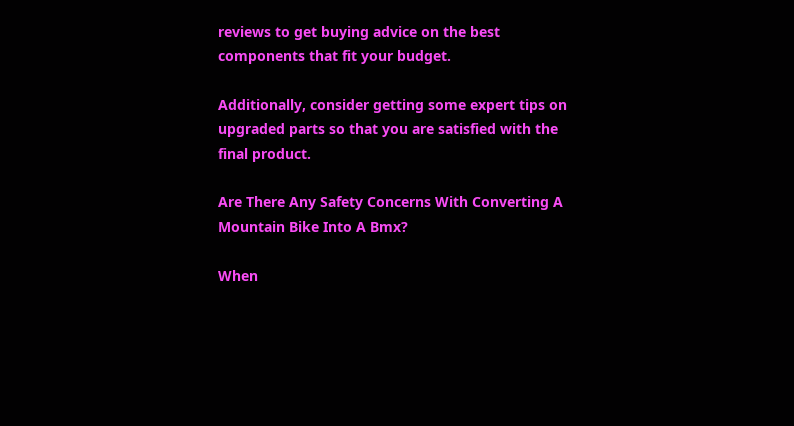reviews to get buying advice on the best components that fit your budget.

Additionally, consider getting some expert tips on upgraded parts so that you are satisfied with the final product.

Are There Any Safety Concerns With Converting A Mountain Bike Into A Bmx?

When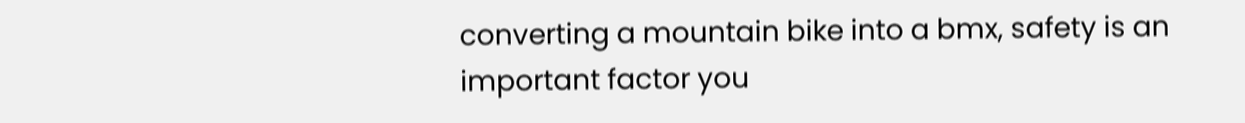converting a mountain bike into a bmx, safety is an important factor you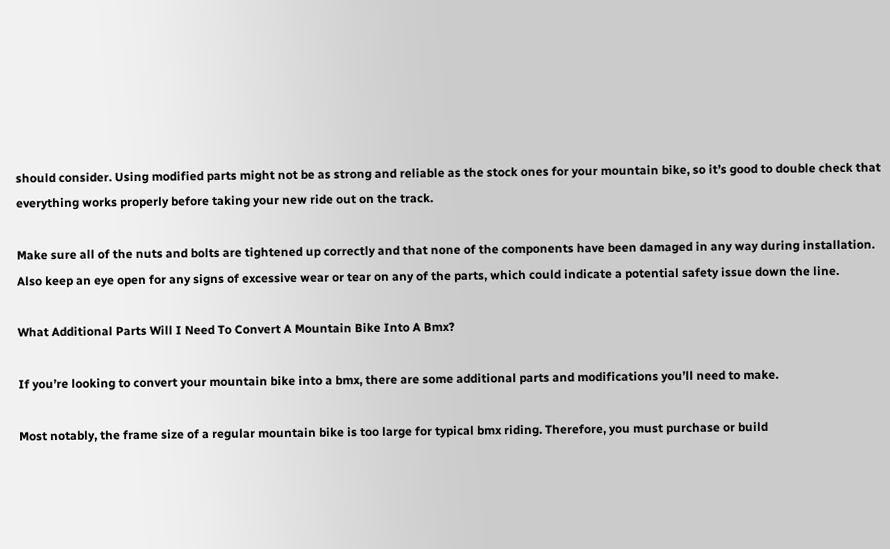should consider. Using modified parts might not be as strong and reliable as the stock ones for your mountain bike, so it’s good to double check that everything works properly before taking your new ride out on the track.

Make sure all of the nuts and bolts are tightened up correctly and that none of the components have been damaged in any way during installation. Also keep an eye open for any signs of excessive wear or tear on any of the parts, which could indicate a potential safety issue down the line.

What Additional Parts Will I Need To Convert A Mountain Bike Into A Bmx?

If you’re looking to convert your mountain bike into a bmx, there are some additional parts and modifications you’ll need to make.

Most notably, the frame size of a regular mountain bike is too large for typical bmx riding. Therefore, you must purchase or build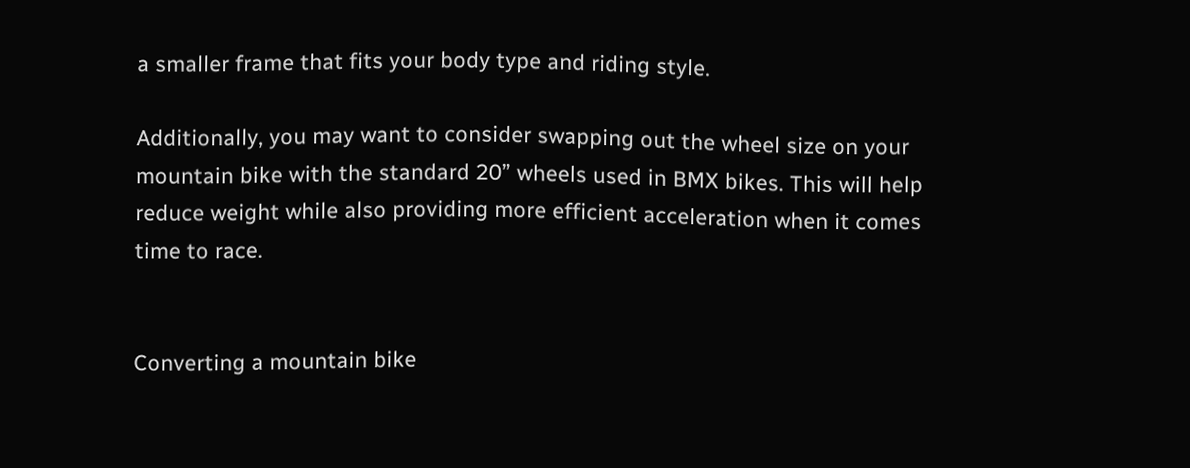a smaller frame that fits your body type and riding style.

Additionally, you may want to consider swapping out the wheel size on your mountain bike with the standard 20” wheels used in BMX bikes. This will help reduce weight while also providing more efficient acceleration when it comes time to race.


Converting a mountain bike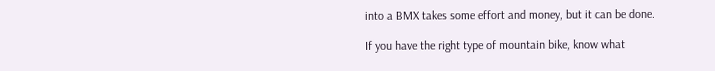into a BMX takes some effort and money, but it can be done.

If you have the right type of mountain bike, know what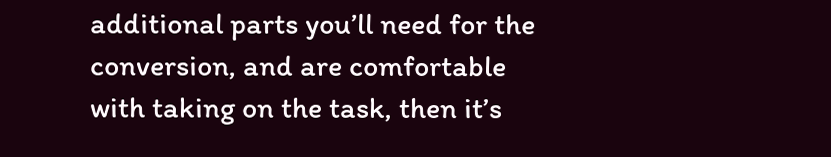additional parts you’ll need for the conversion, and are comfortable with taking on the task, then it’s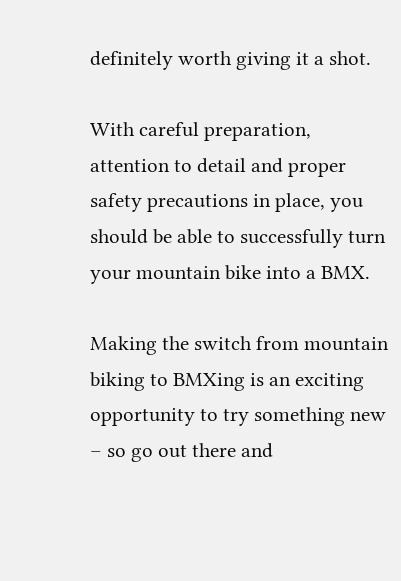definitely worth giving it a shot.

With careful preparation, attention to detail and proper safety precautions in place, you should be able to successfully turn your mountain bike into a BMX.

Making the switch from mountain biking to BMXing is an exciting opportunity to try something new – so go out there and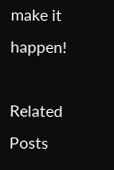make it happen!

Related Posts